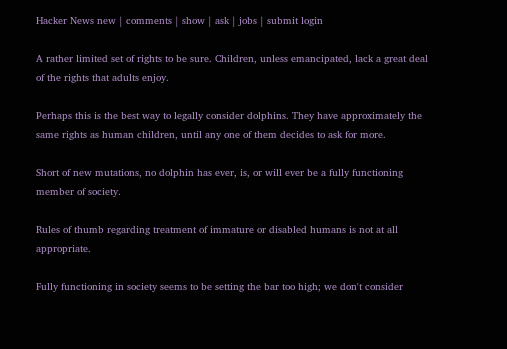Hacker News new | comments | show | ask | jobs | submit login

A rather limited set of rights to be sure. Children, unless emancipated, lack a great deal of the rights that adults enjoy.

Perhaps this is the best way to legally consider dolphins. They have approximately the same rights as human children, until any one of them decides to ask for more.

Short of new mutations, no dolphin has ever, is, or will ever be a fully functioning member of society.

Rules of thumb regarding treatment of immature or disabled humans is not at all appropriate.

Fully functioning in society seems to be setting the bar too high; we don't consider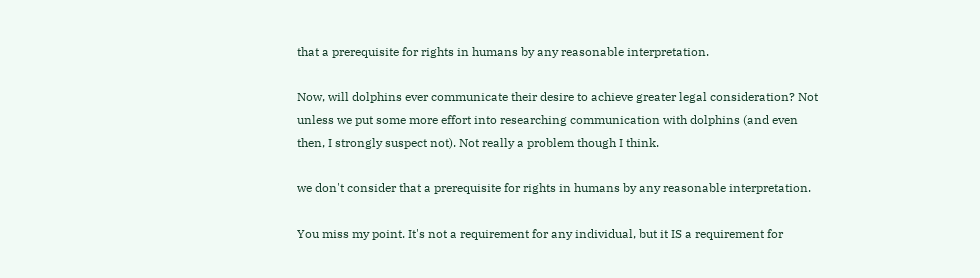that a prerequisite for rights in humans by any reasonable interpretation.

Now, will dolphins ever communicate their desire to achieve greater legal consideration? Not unless we put some more effort into researching communication with dolphins (and even then, I strongly suspect not). Not really a problem though I think.

we don't consider that a prerequisite for rights in humans by any reasonable interpretation.

You miss my point. It's not a requirement for any individual, but it IS a requirement for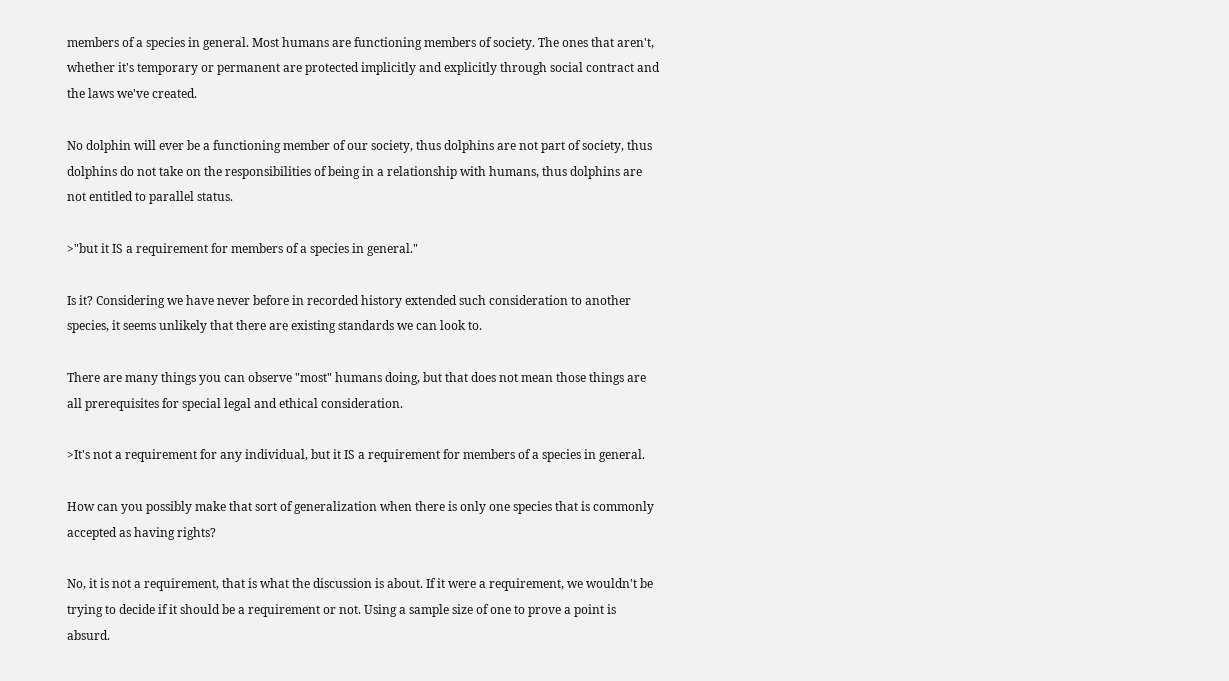members of a species in general. Most humans are functioning members of society. The ones that aren't, whether it's temporary or permanent are protected implicitly and explicitly through social contract and the laws we've created.

No dolphin will ever be a functioning member of our society, thus dolphins are not part of society, thus dolphins do not take on the responsibilities of being in a relationship with humans, thus dolphins are not entitled to parallel status.

>"but it IS a requirement for members of a species in general."

Is it? Considering we have never before in recorded history extended such consideration to another species, it seems unlikely that there are existing standards we can look to.

There are many things you can observe "most" humans doing, but that does not mean those things are all prerequisites for special legal and ethical consideration.

>It's not a requirement for any individual, but it IS a requirement for members of a species in general.

How can you possibly make that sort of generalization when there is only one species that is commonly accepted as having rights?

No, it is not a requirement, that is what the discussion is about. If it were a requirement, we wouldn't be trying to decide if it should be a requirement or not. Using a sample size of one to prove a point is absurd.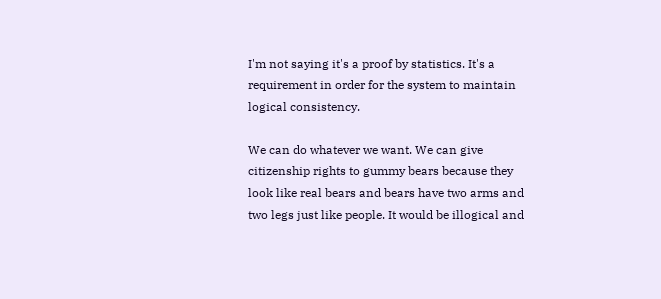I'm not saying it's a proof by statistics. It's a requirement in order for the system to maintain logical consistency.

We can do whatever we want. We can give citizenship rights to gummy bears because they look like real bears and bears have two arms and two legs just like people. It would be illogical and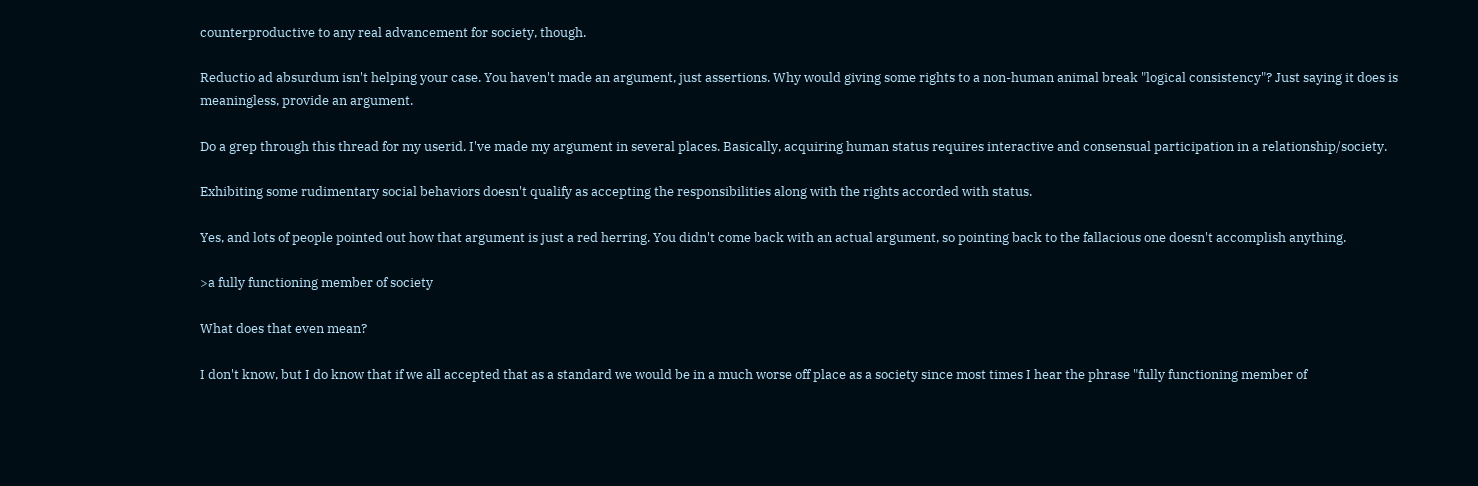counterproductive to any real advancement for society, though.

Reductio ad absurdum isn't helping your case. You haven't made an argument, just assertions. Why would giving some rights to a non-human animal break "logical consistency"? Just saying it does is meaningless, provide an argument.

Do a grep through this thread for my userid. I've made my argument in several places. Basically, acquiring human status requires interactive and consensual participation in a relationship/society.

Exhibiting some rudimentary social behaviors doesn't qualify as accepting the responsibilities along with the rights accorded with status.

Yes, and lots of people pointed out how that argument is just a red herring. You didn't come back with an actual argument, so pointing back to the fallacious one doesn't accomplish anything.

>a fully functioning member of society

What does that even mean?

I don't know, but I do know that if we all accepted that as a standard we would be in a much worse off place as a society since most times I hear the phrase "fully functioning member of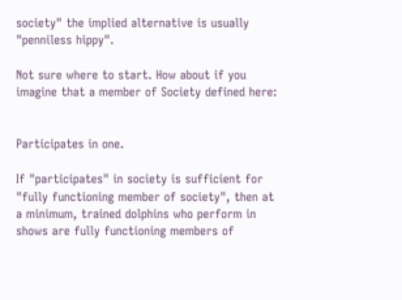society" the implied alternative is usually "penniless hippy".

Not sure where to start. How about if you imagine that a member of Society defined here:


Participates in one.

If "participates" in society is sufficient for "fully functioning member of society", then at a minimum, trained dolphins who perform in shows are fully functioning members of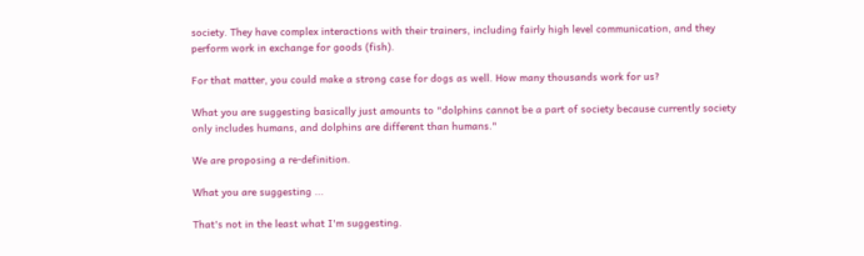society. They have complex interactions with their trainers, including fairly high level communication, and they perform work in exchange for goods (fish).

For that matter, you could make a strong case for dogs as well. How many thousands work for us?

What you are suggesting basically just amounts to "dolphins cannot be a part of society because currently society only includes humans, and dolphins are different than humans."

We are proposing a re-definition.

What you are suggesting ...

That's not in the least what I'm suggesting.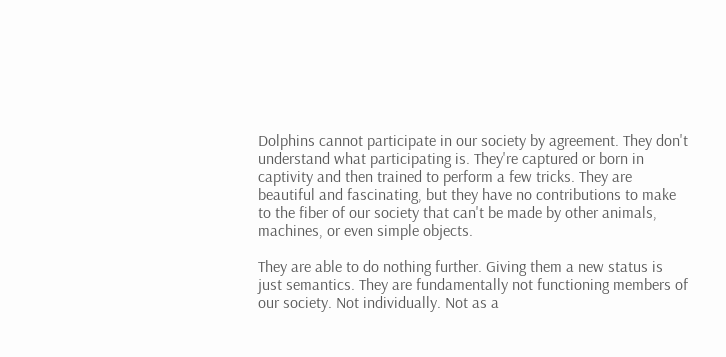Dolphins cannot participate in our society by agreement. They don't understand what participating is. They're captured or born in captivity and then trained to perform a few tricks. They are beautiful and fascinating, but they have no contributions to make to the fiber of our society that can't be made by other animals, machines, or even simple objects.

They are able to do nothing further. Giving them a new status is just semantics. They are fundamentally not functioning members of our society. Not individually. Not as a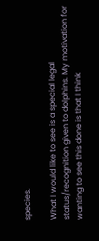species.

What I would like to see is a special legal status/recognition given to dolphins. My motivation for wanting to see this done is that I think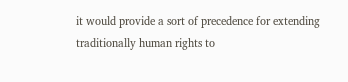it would provide a sort of precedence for extending traditionally human rights to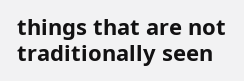things that are not traditionally seen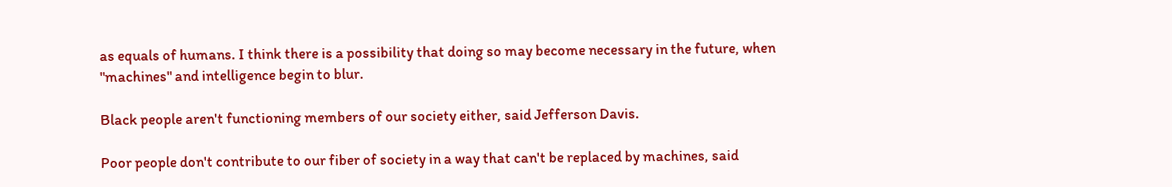as equals of humans. I think there is a possibility that doing so may become necessary in the future, when "machines" and intelligence begin to blur.

Black people aren't functioning members of our society either, said Jefferson Davis.

Poor people don't contribute to our fiber of society in a way that can't be replaced by machines, said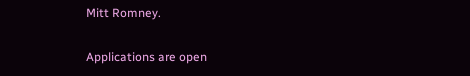Mitt Romney.

Applications are open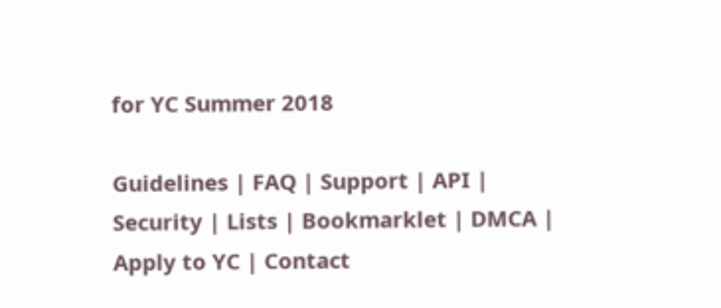for YC Summer 2018

Guidelines | FAQ | Support | API | Security | Lists | Bookmarklet | DMCA | Apply to YC | Contact